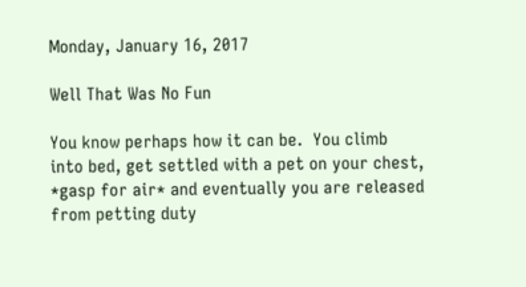Monday, January 16, 2017

Well That Was No Fun

You know perhaps how it can be.  You climb into bed, get settled with a pet on your chest, *gasp for air* and eventually you are released from petting duty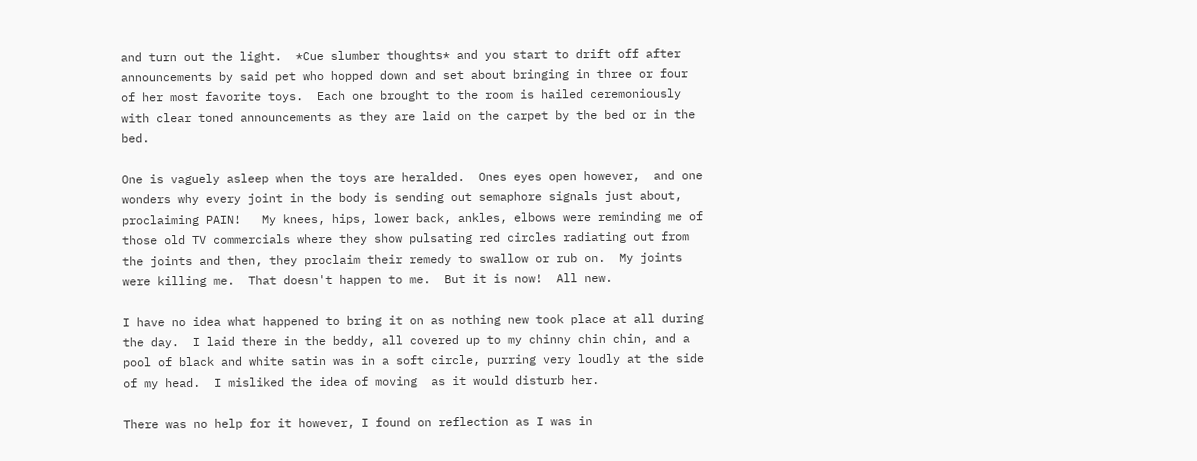and turn out the light.  *Cue slumber thoughts* and you start to drift off after announcements by said pet who hopped down and set about bringing in three or four of her most favorite toys.  Each one brought to the room is hailed ceremoniously with clear toned announcements as they are laid on the carpet by the bed or in the bed.

One is vaguely asleep when the toys are heralded.  Ones eyes open however,  and one wonders why every joint in the body is sending out semaphore signals just about, proclaiming PAIN!   My knees, hips, lower back, ankles, elbows were reminding me of those old TV commercials where they show pulsating red circles radiating out from the joints and then, they proclaim their remedy to swallow or rub on.  My joints were killing me.  That doesn't happen to me.  But it is now!  All new.

I have no idea what happened to bring it on as nothing new took place at all during the day.  I laid there in the beddy, all covered up to my chinny chin chin, and a pool of black and white satin was in a soft circle, purring very loudly at the side of my head.  I misliked the idea of moving  as it would disturb her.

There was no help for it however, I found on reflection as I was in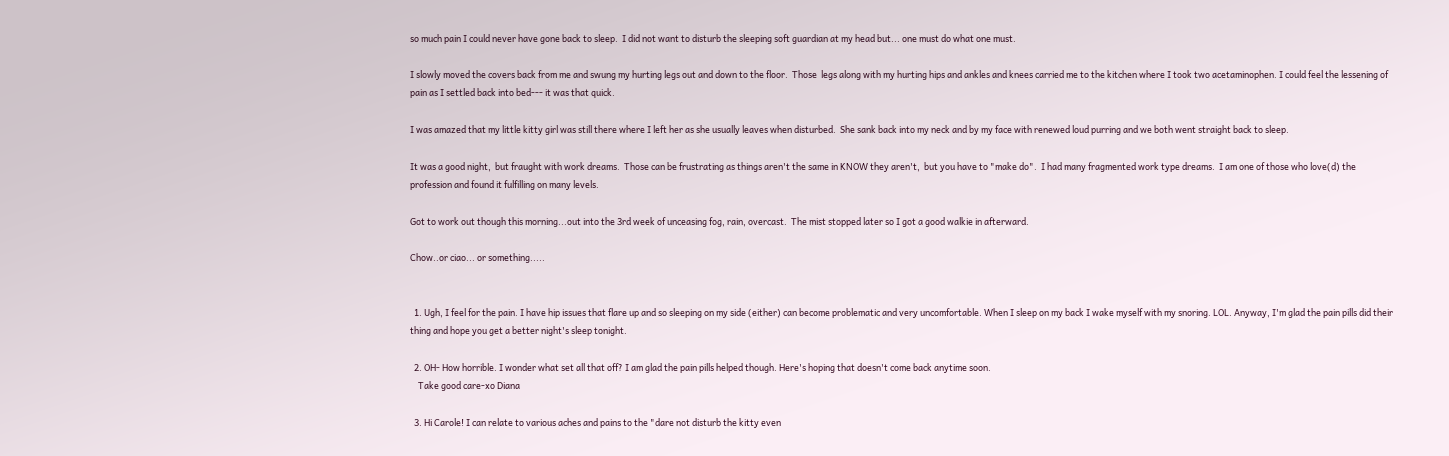so much pain I could never have gone back to sleep.  I did not want to disturb the sleeping soft guardian at my head but... one must do what one must.

I slowly moved the covers back from me and swung my hurting legs out and down to the floor.  Those  legs along with my hurting hips and ankles and knees carried me to the kitchen where I took two acetaminophen. I could feel the lessening of pain as I settled back into bed--- it was that quick.

I was amazed that my little kitty girl was still there where I left her as she usually leaves when disturbed.  She sank back into my neck and by my face with renewed loud purring and we both went straight back to sleep.

It was a good night,  but fraught with work dreams.  Those can be frustrating as things aren't the same in KNOW they aren't,  but you have to "make do".  I had many fragmented work type dreams.  I am one of those who love(d) the profession and found it fulfilling on many levels.

Got to work out though this morning...out into the 3rd week of unceasing fog, rain, overcast.  The mist stopped later so I got a good walkie in afterward.

Chow..or ciao... or something.....


  1. Ugh, I feel for the pain. I have hip issues that flare up and so sleeping on my side (either) can become problematic and very uncomfortable. When I sleep on my back I wake myself with my snoring. LOL. Anyway, I'm glad the pain pills did their thing and hope you get a better night's sleep tonight.

  2. OH- How horrible. I wonder what set all that off? I am glad the pain pills helped though. Here's hoping that doesn't come back anytime soon.
    Take good care-xo Diana

  3. Hi Carole! I can relate to various aches and pains to the "dare not disturb the kitty even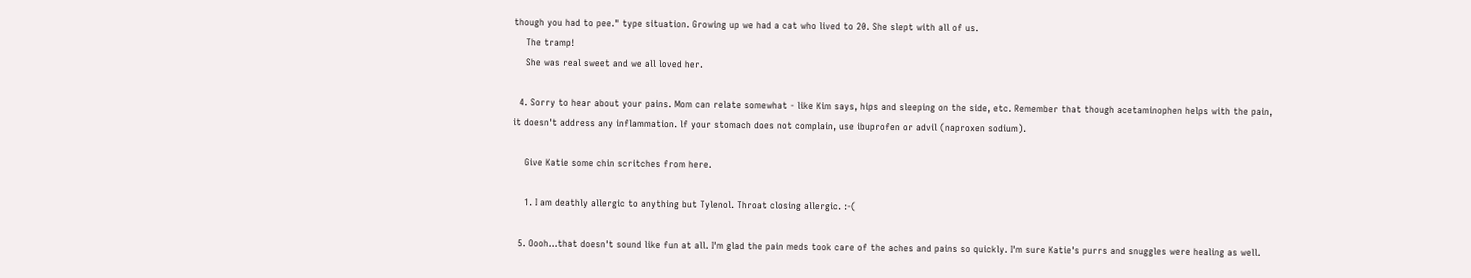though you had to pee." type situation. Growing up we had a cat who lived to 20. She slept with all of us.
    The tramp!
    She was real sweet and we all loved her.

  4. Sorry to hear about your pains. Mom can relate somewhat - like Kim says, hips and sleeping on the side, etc. Remember that though acetaminophen helps with the pain, it doesn't address any inflammation. lf your stomach does not complain, use ibuprofen or advil (naproxen sodium).

    Give Katie some chin scritches from here.

    1. I am deathly allergic to anything but Tylenol. Throat closing allergic. :-(

  5. Oooh...that doesn't sound like fun at all. I'm glad the pain meds took care of the aches and pains so quickly. I'm sure Katie's purrs and snuggles were healing as well.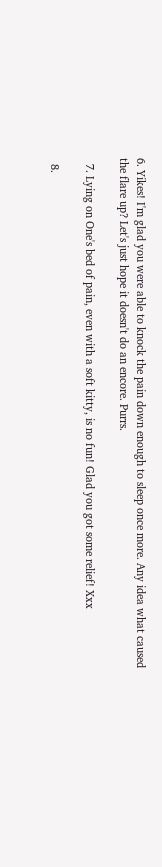6. Yikes! I'm glad you were able to knock the pain down enough to sleep once more. Any idea what caused the flare up? Let's just hope it doesn't do an encore. Purrs.

  7. Lying on One's bed of pain, even with a soft kitty, is no fun! Glad you got some relief! Xxx

  8.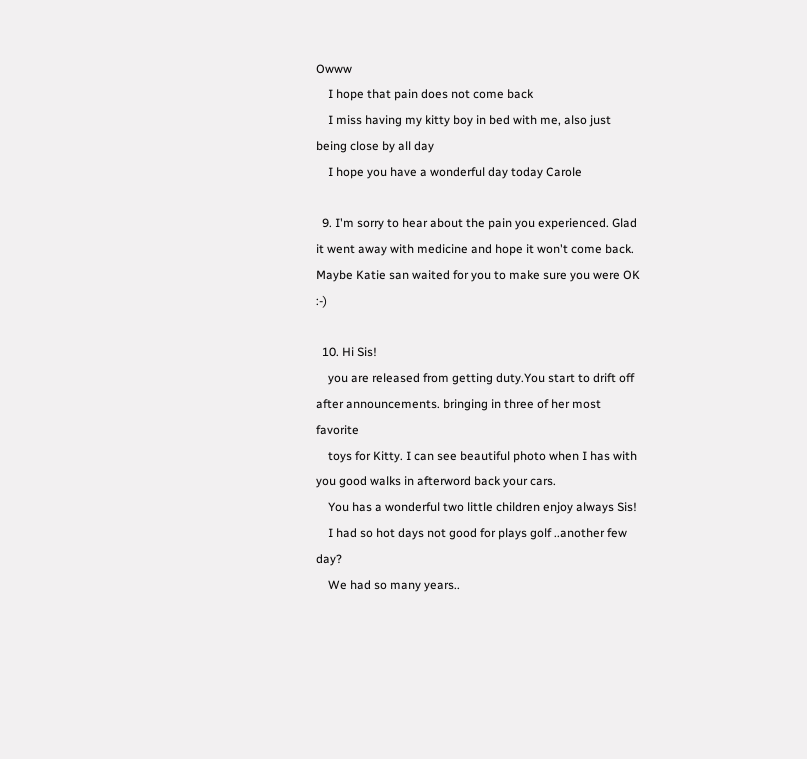Owww
    I hope that pain does not come back
    I miss having my kitty boy in bed with me, also just being close by all day
    I hope you have a wonderful day today Carole

  9. I'm sorry to hear about the pain you experienced. Glad it went away with medicine and hope it won't come back. Maybe Katie san waited for you to make sure you were OK :-)

  10. Hi Sis!
    you are released from getting duty.You start to drift off after announcements. bringing in three of her most favorite
    toys for Kitty. I can see beautiful photo when I has with you good walks in afterword back your cars.
    You has a wonderful two little children enjoy always Sis!
    I had so hot days not good for plays golf ..another few day?
    We had so many years..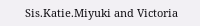Sis.Katie.Miyuki and Victoria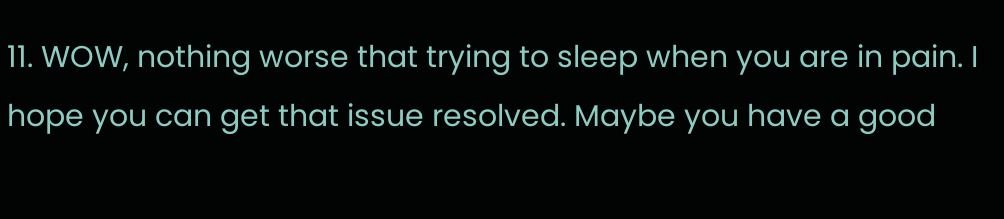11. WOW, nothing worse that trying to sleep when you are in pain. I hope you can get that issue resolved. Maybe you have a good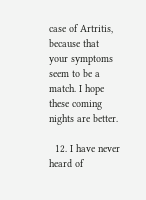case of Artritis, because that your symptoms seem to be a match. I hope these coming nights are better.

  12. I have never heard of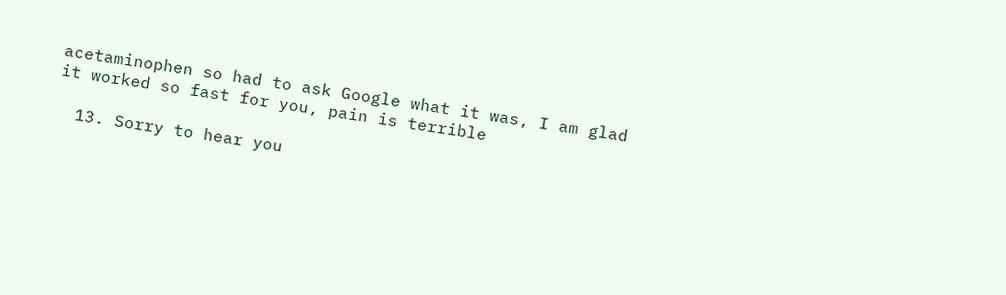acetaminophen so had to ask Google what it was, I am glad it worked so fast for you, pain is terrible

  13. Sorry to hear you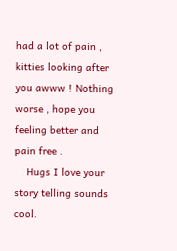had a lot of pain , kitties looking after you awww ! Nothing worse , hope you feeling better and pain free .
    Hugs I love your story telling sounds cool.